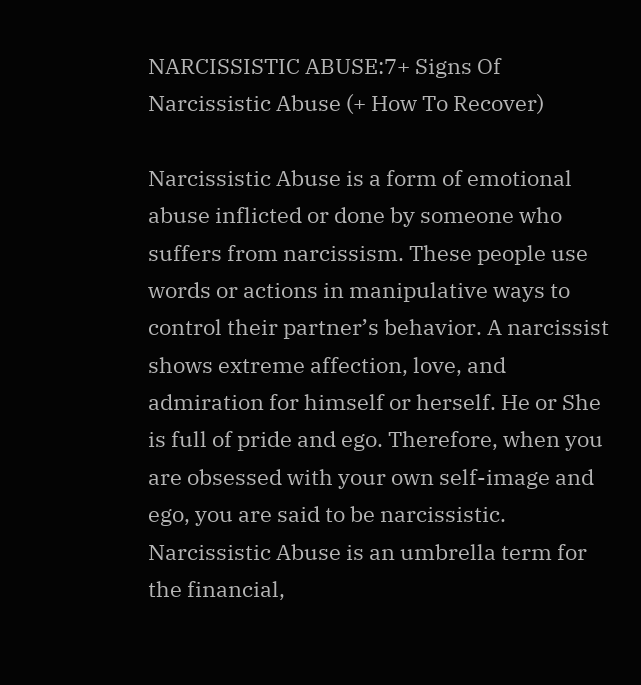NARCISSISTIC ABUSE:7+ Signs Of Narcissistic Abuse (+ How To Recover)

Narcissistic Abuse is a form of emotional abuse inflicted or done by someone who suffers from narcissism. These people use words or actions in manipulative ways to control their partner’s behavior. A narcissist shows extreme affection, love, and admiration for himself or herself. He or She is full of pride and ego. Therefore, when you are obsessed with your own self-image and ego, you are said to be narcissistic. Narcissistic Abuse is an umbrella term for the financial,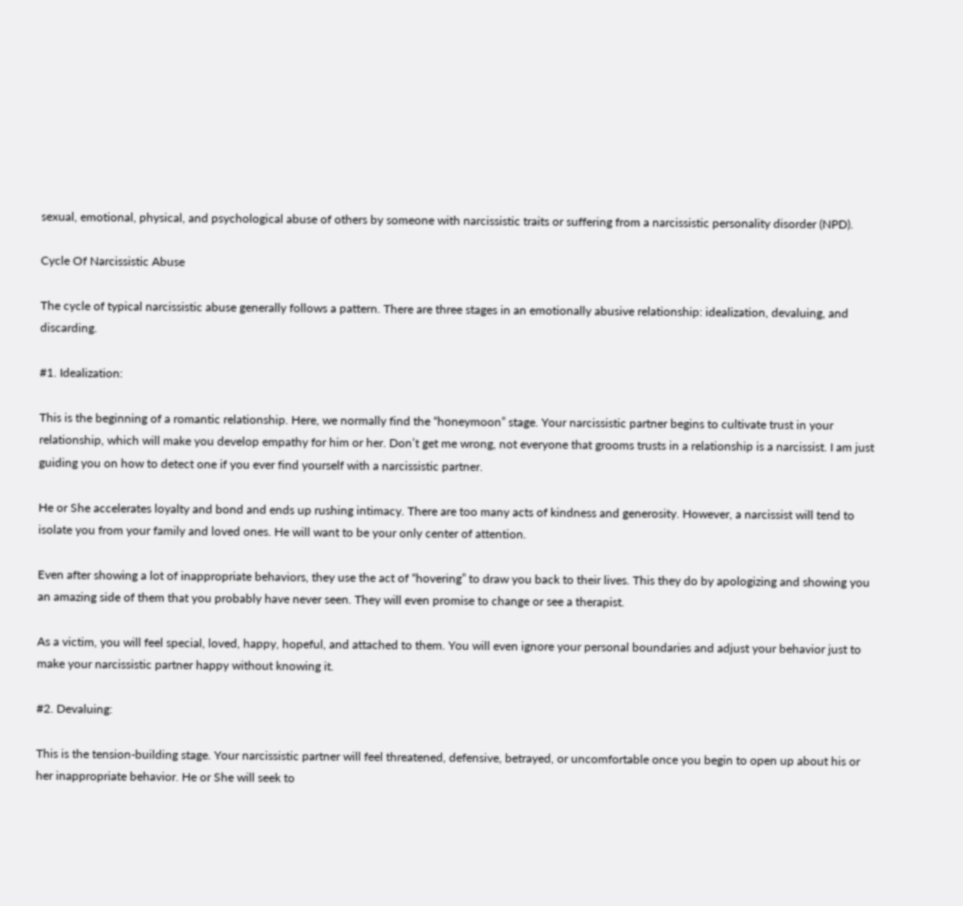sexual, emotional, physical, and psychological abuse of others by someone with narcissistic traits or suffering from a narcissistic personality disorder (NPD).

Cycle Of Narcissistic Abuse

The cycle of typical narcissistic abuse generally follows a pattern. There are three stages in an emotionally abusive relationship: idealization, devaluing, and discarding.

#1. Idealization:

This is the beginning of a romantic relationship. Here, we normally find the “honeymoon” stage. Your narcissistic partner begins to cultivate trust in your relationship, which will make you develop empathy for him or her. Don’t get me wrong, not everyone that grooms trusts in a relationship is a narcissist. I am just guiding you on how to detect one if you ever find yourself with a narcissistic partner.

He or She accelerates loyalty and bond and ends up rushing intimacy. There are too many acts of kindness and generosity. However, a narcissist will tend to isolate you from your family and loved ones. He will want to be your only center of attention.

Even after showing a lot of inappropriate behaviors, they use the act of “hovering” to draw you back to their lives. This they do by apologizing and showing you an amazing side of them that you probably have never seen. They will even promise to change or see a therapist.

As a victim, you will feel special, loved, happy, hopeful, and attached to them. You will even ignore your personal boundaries and adjust your behavior just to make your narcissistic partner happy without knowing it.

#2. Devaluing:

This is the tension-building stage. Your narcissistic partner will feel threatened, defensive, betrayed, or uncomfortable once you begin to open up about his or her inappropriate behavior. He or She will seek to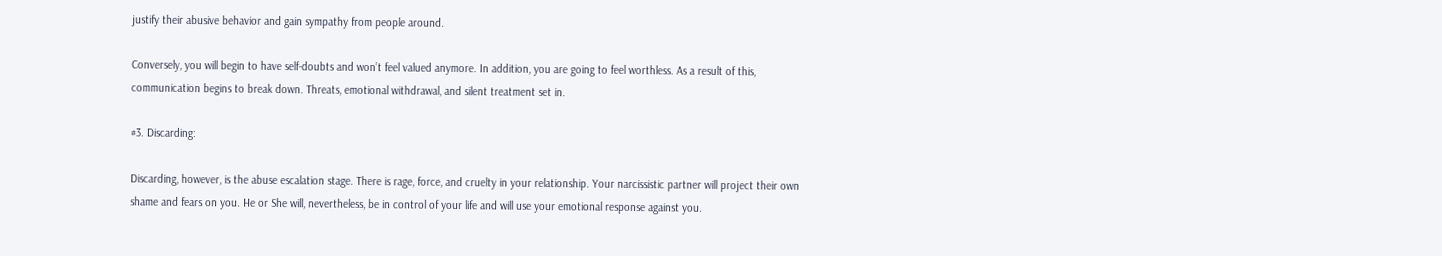justify their abusive behavior and gain sympathy from people around.

Conversely, you will begin to have self-doubts and won’t feel valued anymore. In addition, you are going to feel worthless. As a result of this, communication begins to break down. Threats, emotional withdrawal, and silent treatment set in.

#3. Discarding:

Discarding, however, is the abuse escalation stage. There is rage, force, and cruelty in your relationship. Your narcissistic partner will project their own shame and fears on you. He or She will, nevertheless, be in control of your life and will use your emotional response against you.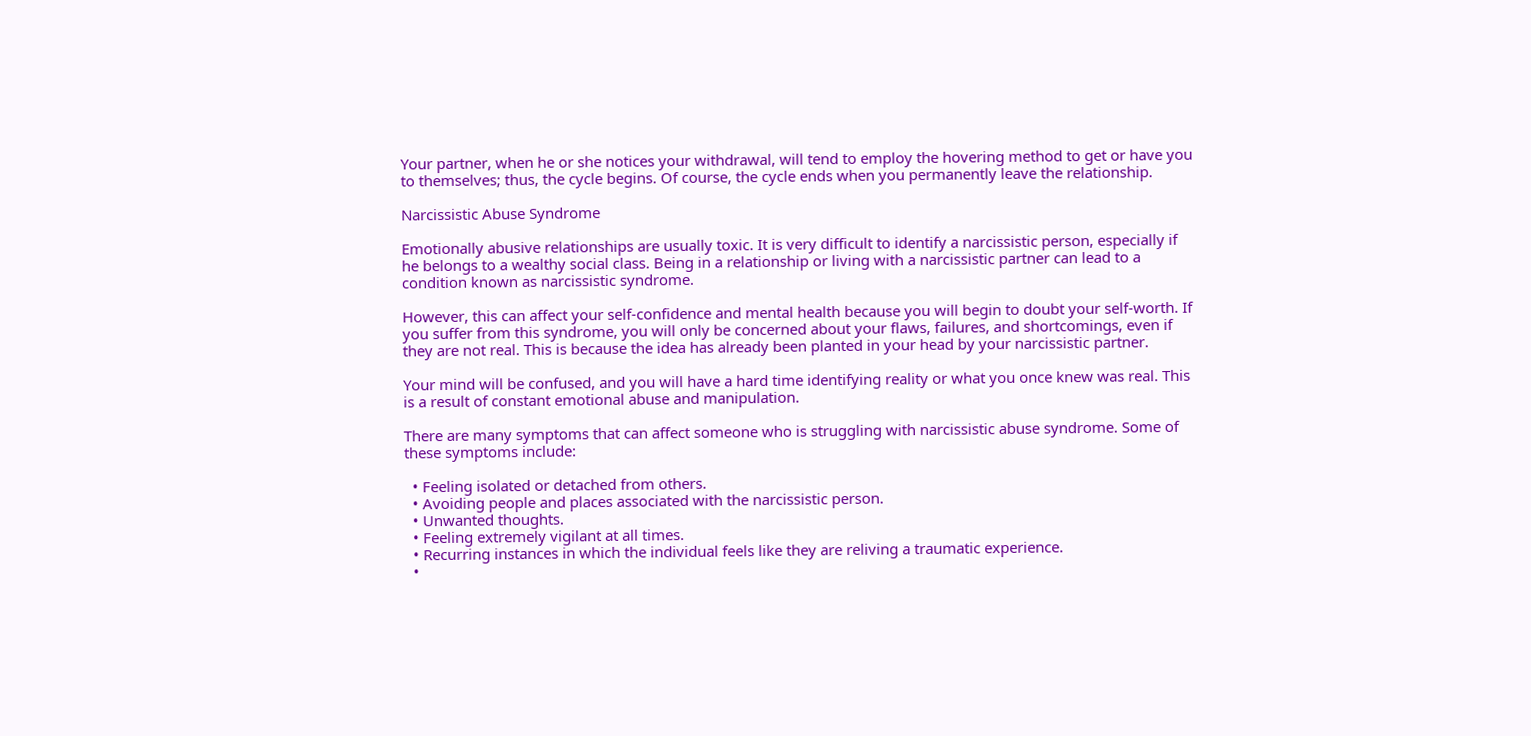Your partner, when he or she notices your withdrawal, will tend to employ the hovering method to get or have you to themselves; thus, the cycle begins. Of course, the cycle ends when you permanently leave the relationship.

Narcissistic Abuse Syndrome

Emotionally abusive relationships are usually toxic. It is very difficult to identify a narcissistic person, especially if he belongs to a wealthy social class. Being in a relationship or living with a narcissistic partner can lead to a condition known as narcissistic syndrome.

However, this can affect your self-confidence and mental health because you will begin to doubt your self-worth. If you suffer from this syndrome, you will only be concerned about your flaws, failures, and shortcomings, even if they are not real. This is because the idea has already been planted in your head by your narcissistic partner.

Your mind will be confused, and you will have a hard time identifying reality or what you once knew was real. This is a result of constant emotional abuse and manipulation.

There are many symptoms that can affect someone who is struggling with narcissistic abuse syndrome. Some of these symptoms include:

  • Feeling isolated or detached from others.
  • Avoiding people and places associated with the narcissistic person.
  • Unwanted thoughts.
  • Feeling extremely vigilant at all times.
  • Recurring instances in which the individual feels like they are reliving a traumatic experience.
  •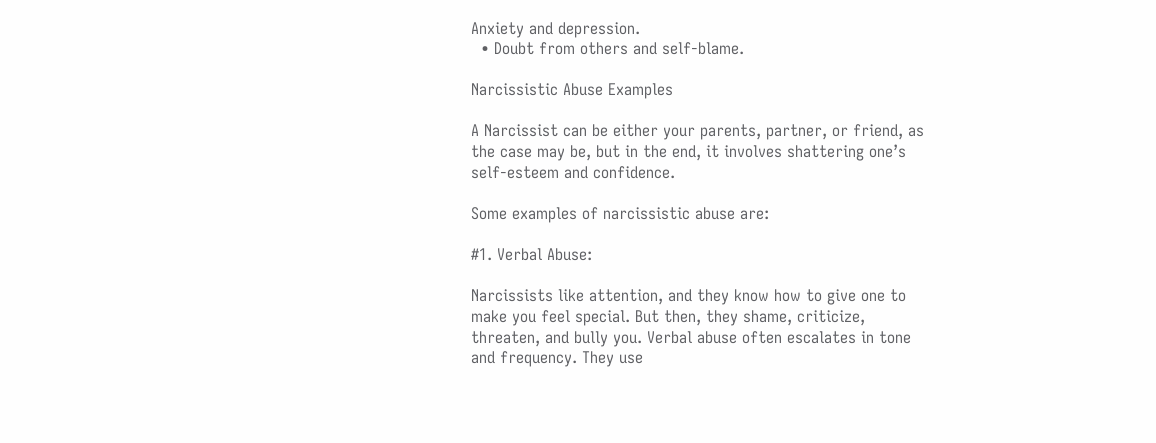Anxiety and depression.
  • Doubt from others and self-blame.

Narcissistic Abuse Examples

A Narcissist can be either your parents, partner, or friend, as the case may be, but in the end, it involves shattering one’s self-esteem and confidence.

Some examples of narcissistic abuse are:

#1. Verbal Abuse:

Narcissists like attention, and they know how to give one to make you feel special. But then, they shame, criticize, threaten, and bully you. Verbal abuse often escalates in tone and frequency. They use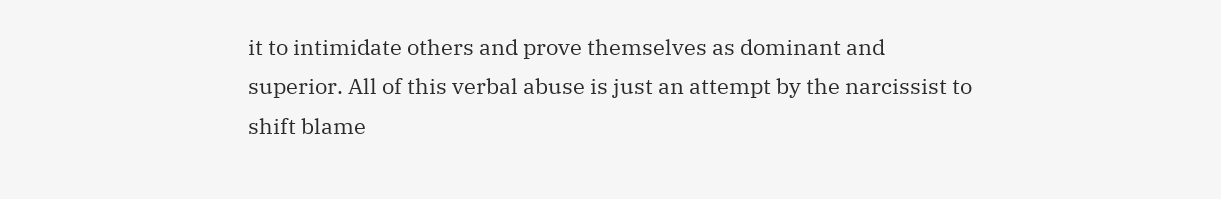it to intimidate others and prove themselves as dominant and superior. All of this verbal abuse is just an attempt by the narcissist to shift blame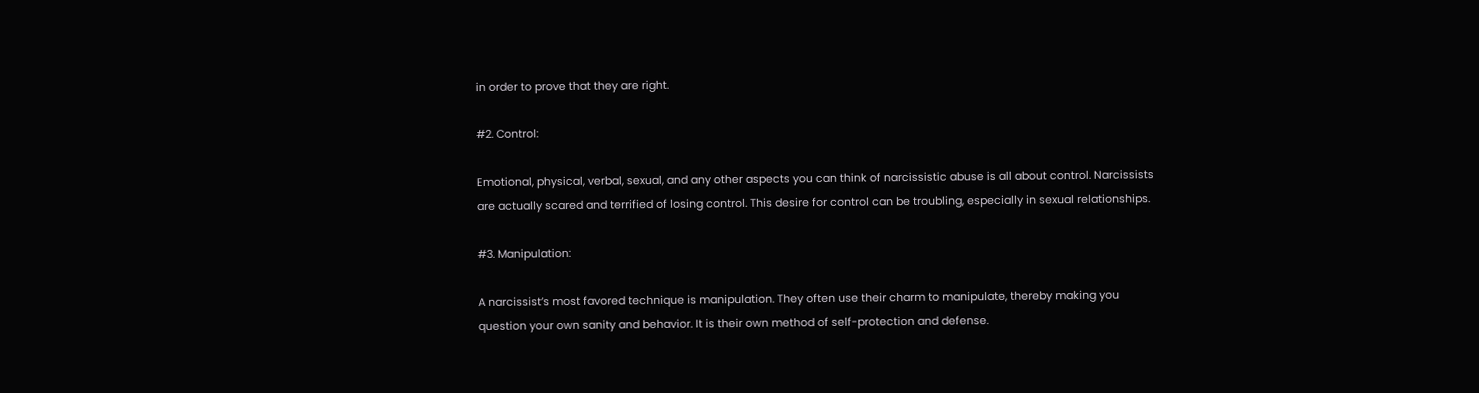in order to prove that they are right.

#2. Control:

Emotional, physical, verbal, sexual, and any other aspects you can think of narcissistic abuse is all about control. Narcissists are actually scared and terrified of losing control. This desire for control can be troubling, especially in sexual relationships.

#3. Manipulation:

A narcissist’s most favored technique is manipulation. They often use their charm to manipulate, thereby making you question your own sanity and behavior. It is their own method of self-protection and defense.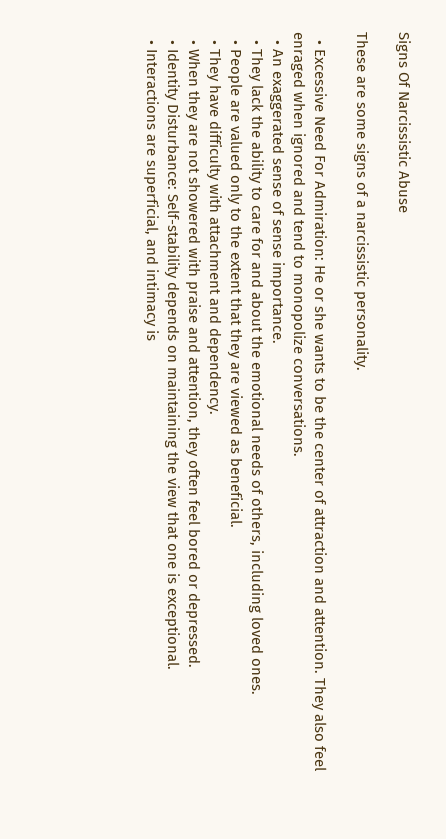Signs Of Narcissistic Abuse

These are some signs of a narcissistic personality.

  • Excessive Need For Admiration: He or she wants to be the center of attraction and attention. They also feel enraged when ignored and tend to monopolize conversations.
  • An exaggerated sense of sense importance.
  • They lack the ability to care for and about the emotional needs of others, including loved ones.
  • People are valued only to the extent that they are viewed as beneficial.
  • They have difficulty with attachment and dependency.
  • When they are not showered with praise and attention, they often feel bored or depressed.
  • Identity Disturbance: Self-stability depends on maintaining the view that one is exceptional.
  • Interactions are superficial, and intimacy is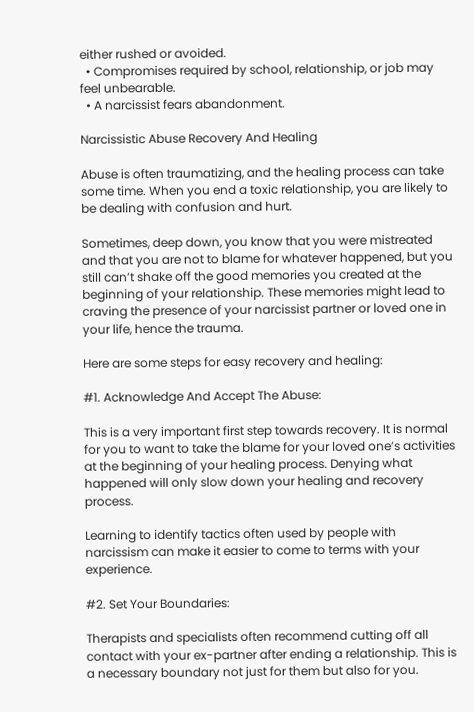either rushed or avoided.
  • Compromises required by school, relationship, or job may feel unbearable.
  • A narcissist fears abandonment.

Narcissistic Abuse Recovery And Healing

Abuse is often traumatizing, and the healing process can take some time. When you end a toxic relationship, you are likely to be dealing with confusion and hurt.

Sometimes, deep down, you know that you were mistreated and that you are not to blame for whatever happened, but you still can’t shake off the good memories you created at the beginning of your relationship. These memories might lead to craving the presence of your narcissist partner or loved one in your life, hence the trauma.

Here are some steps for easy recovery and healing:

#1. Acknowledge And Accept The Abuse:

This is a very important first step towards recovery. It is normal for you to want to take the blame for your loved one’s activities at the beginning of your healing process. Denying what happened will only slow down your healing and recovery process.

Learning to identify tactics often used by people with narcissism can make it easier to come to terms with your experience.

#2. Set Your Boundaries:

Therapists and specialists often recommend cutting off all contact with your ex-partner after ending a relationship. This is a necessary boundary not just for them but also for you.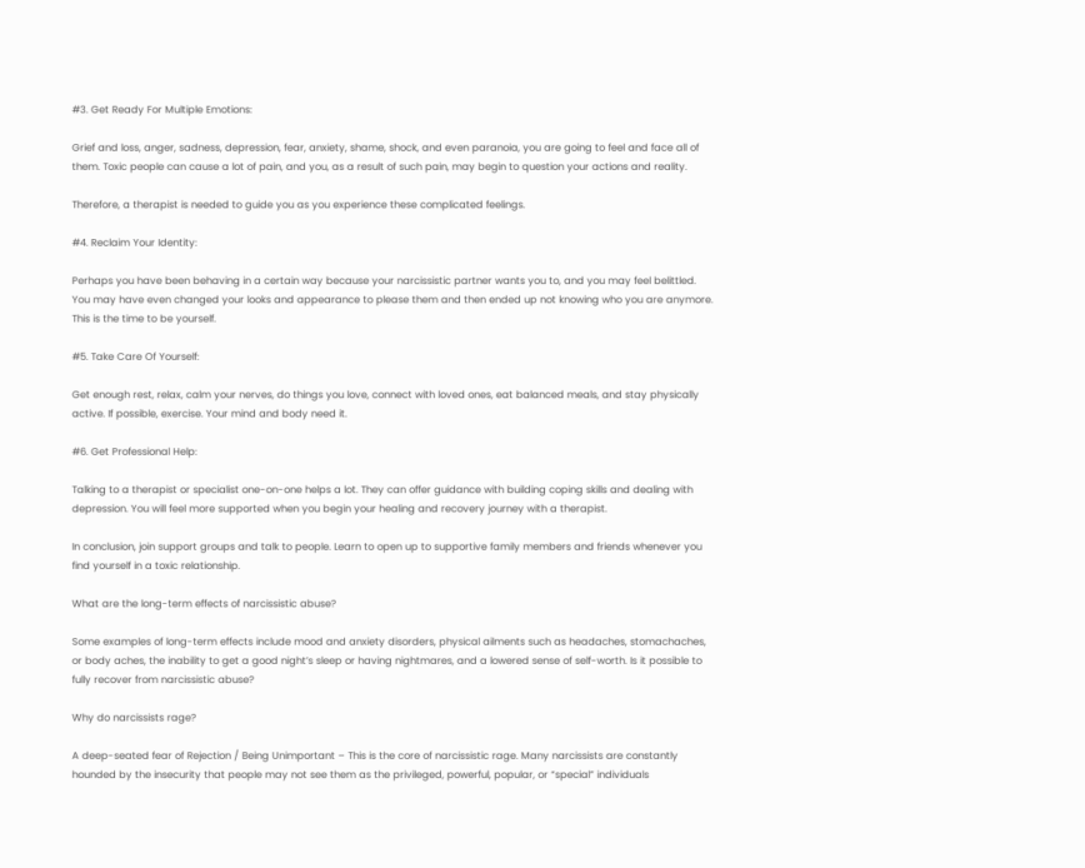#3. Get Ready For Multiple Emotions:

Grief and loss, anger, sadness, depression, fear, anxiety, shame, shock, and even paranoia, you are going to feel and face all of them. Toxic people can cause a lot of pain, and you, as a result of such pain, may begin to question your actions and reality.

Therefore, a therapist is needed to guide you as you experience these complicated feelings.

#4. Reclaim Your Identity:

Perhaps you have been behaving in a certain way because your narcissistic partner wants you to, and you may feel belittled. You may have even changed your looks and appearance to please them and then ended up not knowing who you are anymore. This is the time to be yourself.

#5. Take Care Of Yourself:

Get enough rest, relax, calm your nerves, do things you love, connect with loved ones, eat balanced meals, and stay physically active. If possible, exercise. Your mind and body need it.

#6. Get Professional Help:

Talking to a therapist or specialist one-on-one helps a lot. They can offer guidance with building coping skills and dealing with depression. You will feel more supported when you begin your healing and recovery journey with a therapist.

In conclusion, join support groups and talk to people. Learn to open up to supportive family members and friends whenever you find yourself in a toxic relationship.

What are the long-term effects of narcissistic abuse?

Some examples of long-term effects include mood and anxiety disorders, physical ailments such as headaches, stomachaches, or body aches, the inability to get a good night’s sleep or having nightmares, and a lowered sense of self-worth. Is it possible to fully recover from narcissistic abuse?

Why do narcissists rage?

A deep-seated fear of Rejection / Being Unimportant – This is the core of narcissistic rage. Many narcissists are constantly hounded by the insecurity that people may not see them as the privileged, powerful, popular, or “special” individuals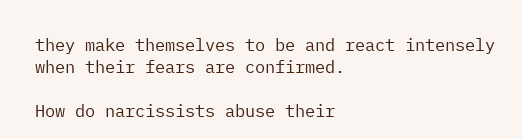they make themselves to be and react intensely when their fears are confirmed.

How do narcissists abuse their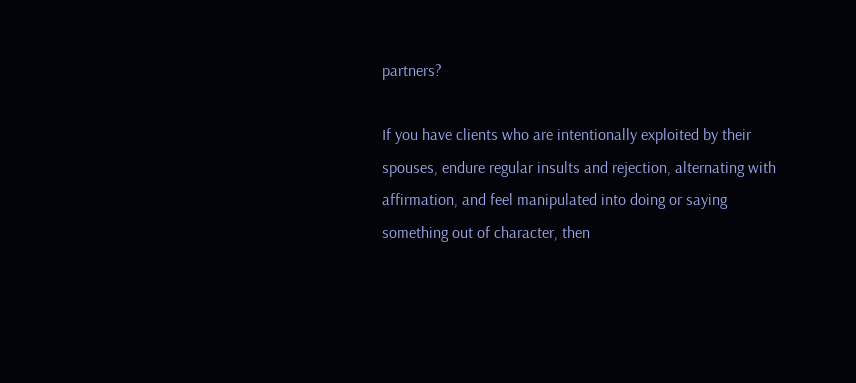partners?

If you have clients who are intentionally exploited by their spouses, endure regular insults and rejection, alternating with affirmation, and feel manipulated into doing or saying something out of character, then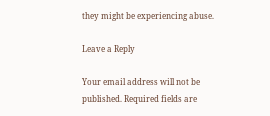they might be experiencing abuse.

Leave a Reply

Your email address will not be published. Required fields are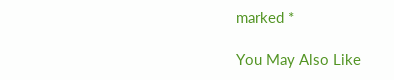marked *

You May Also Like